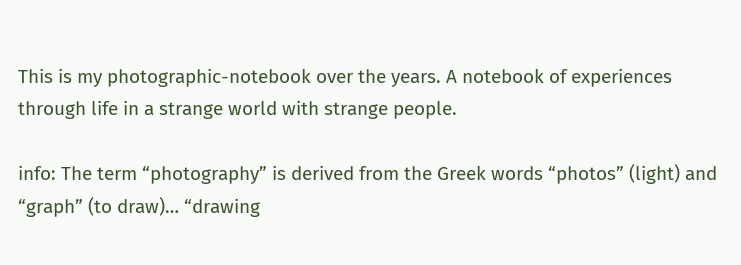This is my photographic-notebook over the years. A notebook of experiences through life in a strange world with strange people.

info: The term “photography” is derived from the Greek words “photos” (light) and “graph” (to draw)… “drawing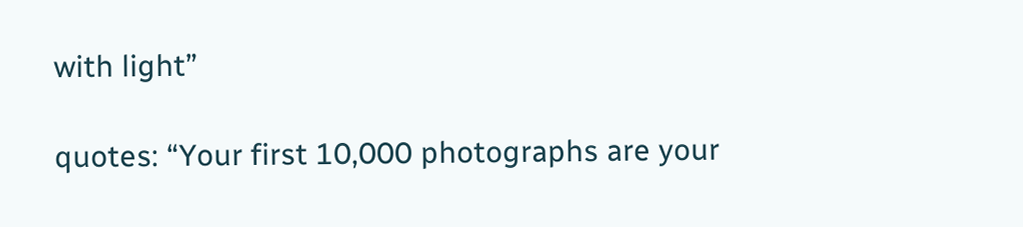with light”

quotes: “Your first 10,000 photographs are your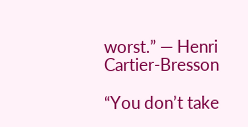worst.” ― Henri Cartier-Bresson

“You don’t take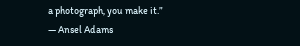a photograph, you make it.” ― Ansel Adams